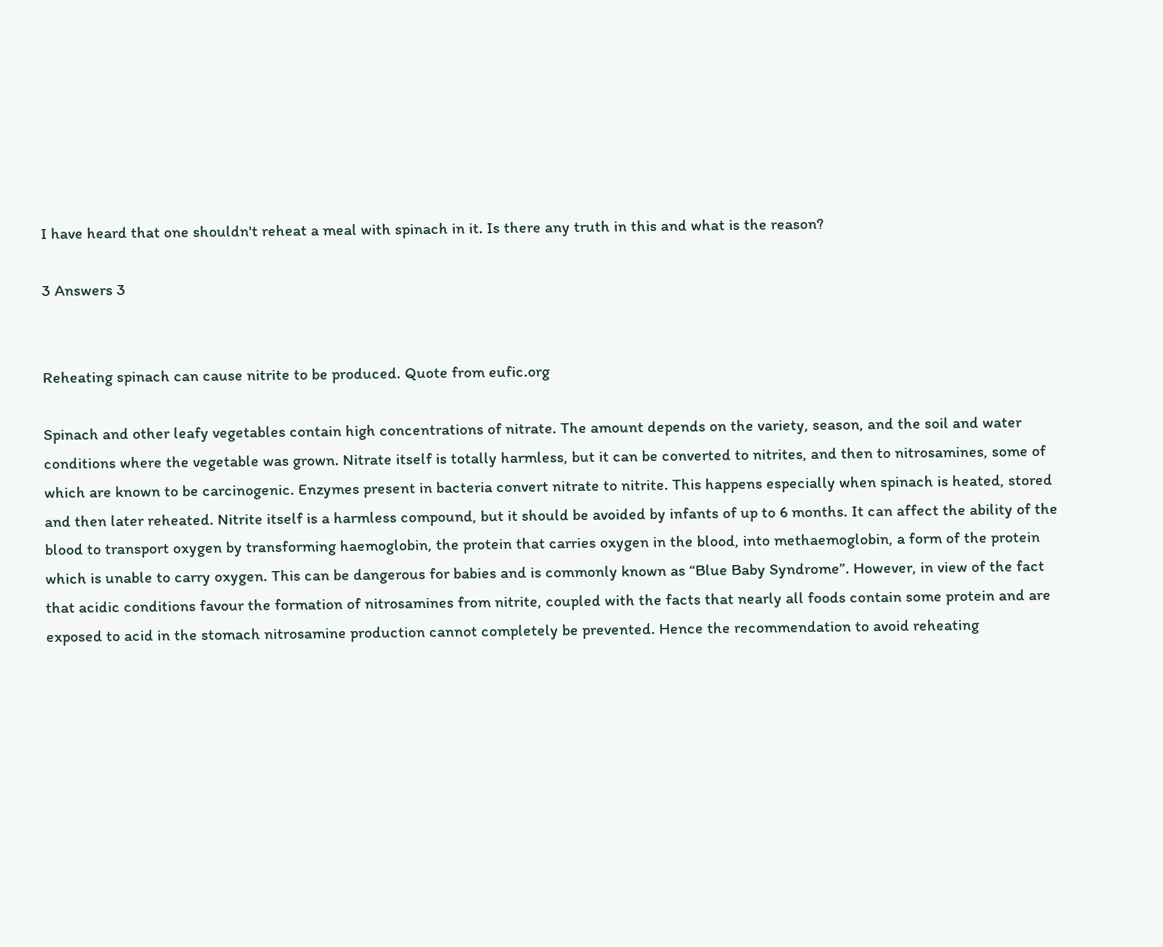I have heard that one shouldn't reheat a meal with spinach in it. Is there any truth in this and what is the reason?

3 Answers 3


Reheating spinach can cause nitrite to be produced. Quote from eufic.org

Spinach and other leafy vegetables contain high concentrations of nitrate. The amount depends on the variety, season, and the soil and water conditions where the vegetable was grown. Nitrate itself is totally harmless, but it can be converted to nitrites, and then to nitrosamines, some of which are known to be carcinogenic. Enzymes present in bacteria convert nitrate to nitrite. This happens especially when spinach is heated, stored and then later reheated. Nitrite itself is a harmless compound, but it should be avoided by infants of up to 6 months. It can affect the ability of the blood to transport oxygen by transforming haemoglobin, the protein that carries oxygen in the blood, into methaemoglobin, a form of the protein which is unable to carry oxygen. This can be dangerous for babies and is commonly known as “Blue Baby Syndrome”. However, in view of the fact that acidic conditions favour the formation of nitrosamines from nitrite, coupled with the facts that nearly all foods contain some protein and are exposed to acid in the stomach nitrosamine production cannot completely be prevented. Hence the recommendation to avoid reheating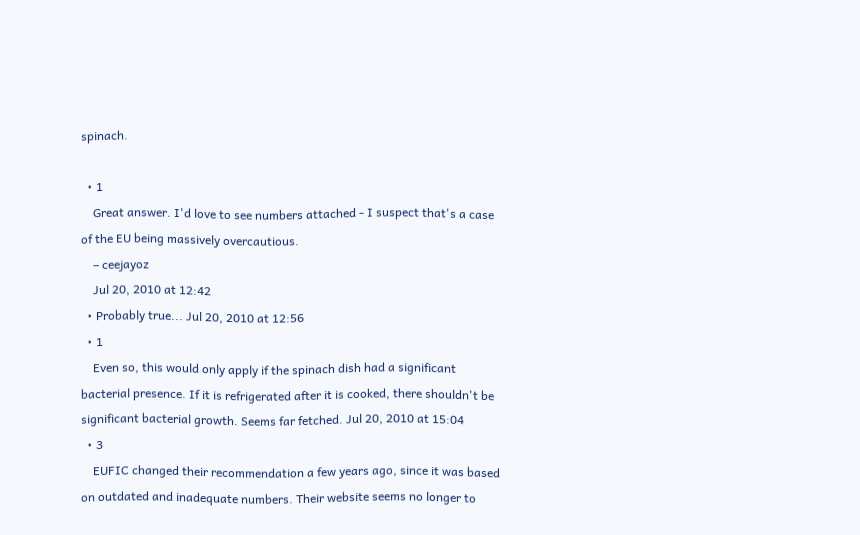spinach.

  • 1
    Great answer. I'd love to see numbers attached - I suspect that's a case of the EU being massively overcautious.
    – ceejayoz
    Jul 20, 2010 at 12:42
  • Probably true... Jul 20, 2010 at 12:56
  • 1
    Even so, this would only apply if the spinach dish had a significant bacterial presence. If it is refrigerated after it is cooked, there shouldn't be significant bacterial growth. Seems far fetched. Jul 20, 2010 at 15:04
  • 3
    EUFIC changed their recommendation a few years ago, since it was based on outdated and inadequate numbers. Their website seems no longer to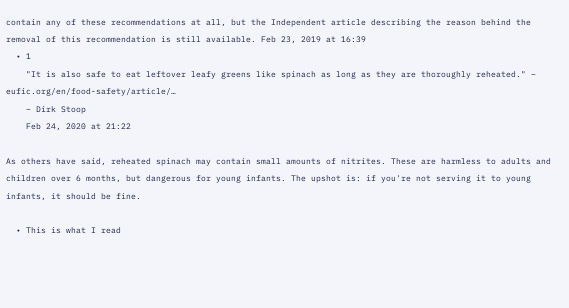contain any of these recommendations at all, but the Independent article describing the reason behind the removal of this recommendation is still available. Feb 23, 2019 at 16:39
  • 1
    "It is also safe to eat leftover leafy greens like spinach as long as they are thoroughly reheated." – eufic.org/en/food-safety/article/…
    – Dirk Stoop
    Feb 24, 2020 at 21:22

As others have said, reheated spinach may contain small amounts of nitrites. These are harmless to adults and children over 6 months, but dangerous for young infants. The upshot is: if you're not serving it to young infants, it should be fine.

  • This is what I read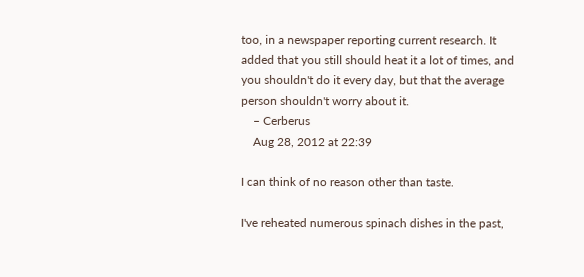too, in a newspaper reporting current research. It added that you still should heat it a lot of times, and you shouldn't do it every day, but that the average person shouldn't worry about it.
    – Cerberus
    Aug 28, 2012 at 22:39

I can think of no reason other than taste.

I've reheated numerous spinach dishes in the past,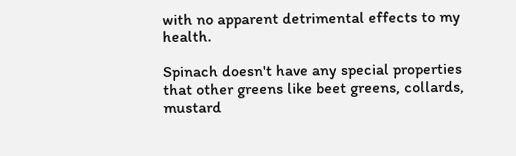with no apparent detrimental effects to my health.

Spinach doesn't have any special properties that other greens like beet greens, collards, mustard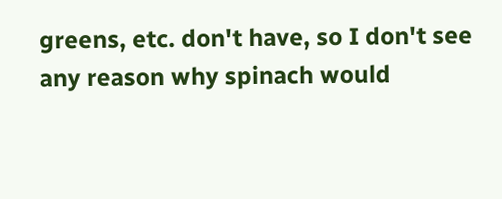greens, etc. don't have, so I don't see any reason why spinach would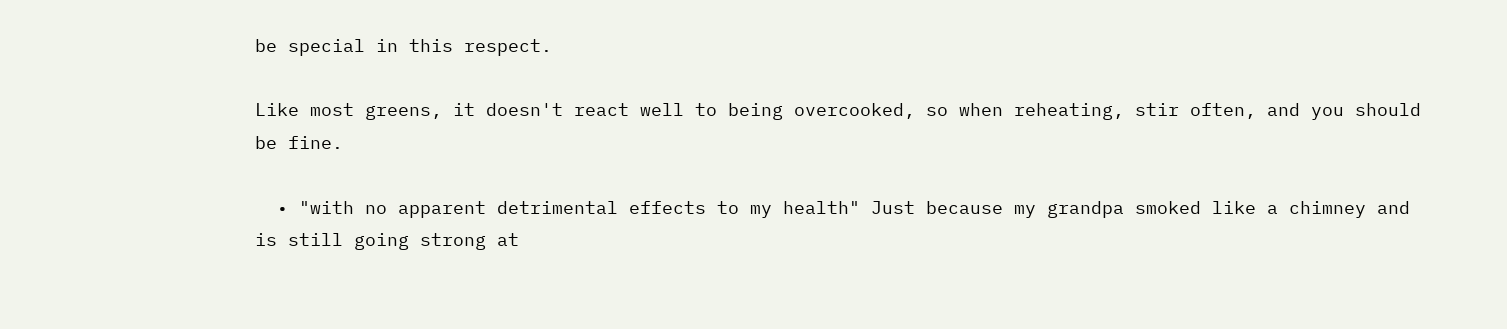be special in this respect.

Like most greens, it doesn't react well to being overcooked, so when reheating, stir often, and you should be fine.

  • "with no apparent detrimental effects to my health" Just because my grandpa smoked like a chimney and is still going strong at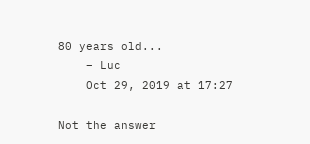80 years old...
    – Luc
    Oct 29, 2019 at 17:27

Not the answer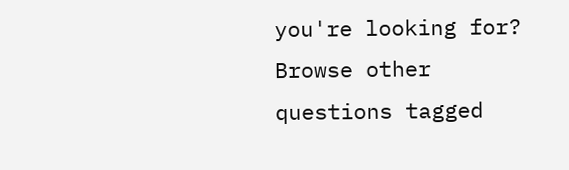you're looking for? Browse other questions tagged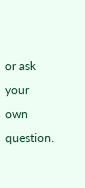or ask your own question.